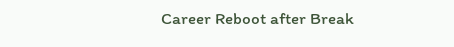Career Reboot after Break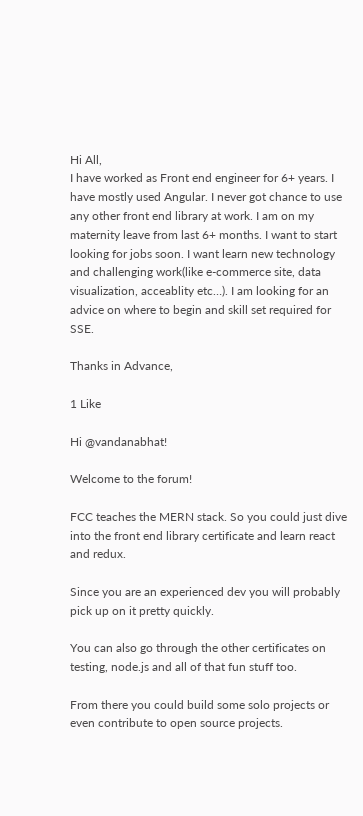Hi All,
I have worked as Front end engineer for 6+ years. I have mostly used Angular. I never got chance to use any other front end library at work. I am on my maternity leave from last 6+ months. I want to start looking for jobs soon. I want learn new technology and challenging work(like e-commerce site, data visualization, acceablity etc…). I am looking for an advice on where to begin and skill set required for SSE.

Thanks in Advance,

1 Like

Hi @vandanabhat!

Welcome to the forum!

FCC teaches the MERN stack. So you could just dive into the front end library certificate and learn react and redux.

Since you are an experienced dev you will probably pick up on it pretty quickly.

You can also go through the other certificates on testing, node.js and all of that fun stuff too.

From there you could build some solo projects or even contribute to open source projects.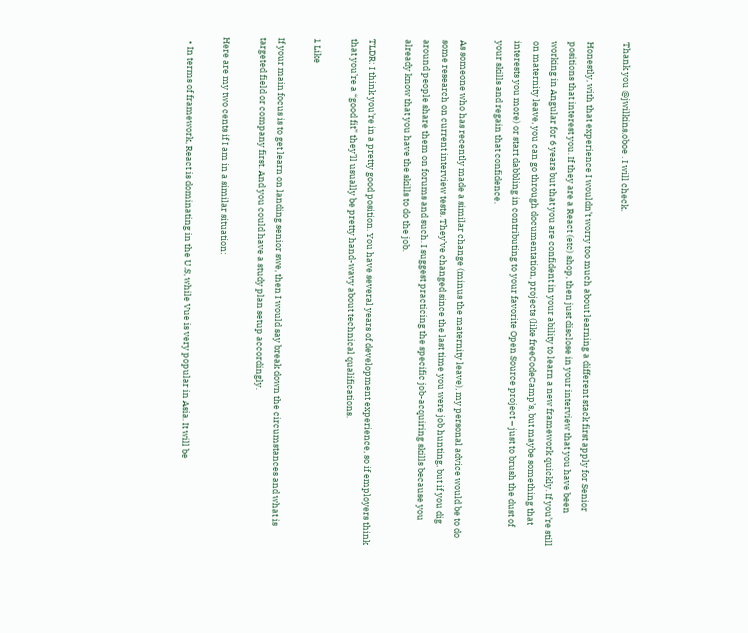Thank you @jwilkins.oboe . I will check.

Honestly, with that experience I wouldn’t worry too much about learning a different stack first apply for Senior positions that interest you. If they are a React (etc) shop, then just disclose in your interview that you have been working in Angular for 6 years but that you are confident in your ability to learn a new framework quickly. If you’re still on maternity leave, you can go through documentation, projects (like freeCodeCamp’s, but maybe something that interests you more) or start dabbling in contributing to your favorite Open Source project – just to brush the dust of your skills and regain that confidence.

As someone who has recently made a similar change (minus the maternity leave), my personal advice would be to do some research on current interview tests. They’ve changed since the last time you were job hunting, but if you dig around people share them on forums and such. I suggest practicing the specific job-acquiring skills because you already know that you have the skills to do the job.

TLDR: I think you’re in a pretty good position. You have several years of development experience, so if employers think that you’re a “good fit” they’ll usually be pretty hand-wavy about technical qualifications.

1 Like

If your main focus is to get learn on landing senior swe, then I would say break down the circumstances and what is targeted field or company first. And you could have a study plan setup accordingly.

Here are my two cents if I am in a similar situation:

  • In terms of framework, React is dominating in the U.S, while Vue is very popular in Asia. It will be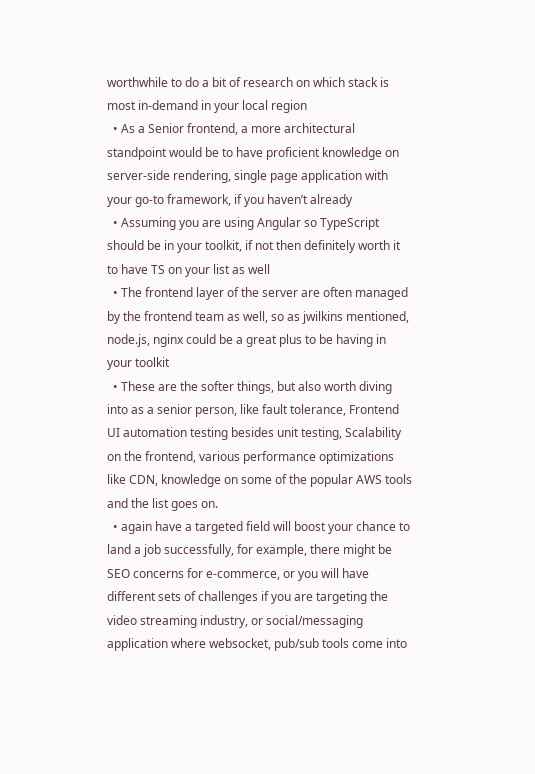worthwhile to do a bit of research on which stack is most in-demand in your local region
  • As a Senior frontend, a more architectural standpoint would be to have proficient knowledge on server-side rendering, single page application with your go-to framework, if you haven’t already
  • Assuming you are using Angular so TypeScript should be in your toolkit, if not then definitely worth it to have TS on your list as well
  • The frontend layer of the server are often managed by the frontend team as well, so as jwilkins mentioned, node.js, nginx could be a great plus to be having in your toolkit
  • These are the softer things, but also worth diving into as a senior person, like fault tolerance, Frontend UI automation testing besides unit testing, Scalability on the frontend, various performance optimizations like CDN, knowledge on some of the popular AWS tools and the list goes on.
  • again have a targeted field will boost your chance to land a job successfully, for example, there might be SEO concerns for e-commerce, or you will have different sets of challenges if you are targeting the video streaming industry, or social/messaging application where websocket, pub/sub tools come into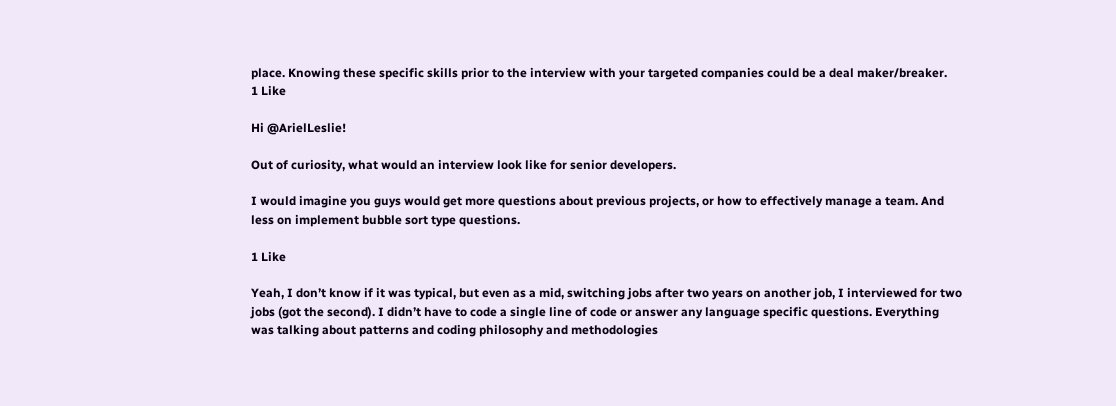place. Knowing these specific skills prior to the interview with your targeted companies could be a deal maker/breaker.
1 Like

Hi @ArielLeslie!

Out of curiosity, what would an interview look like for senior developers.

I would imagine you guys would get more questions about previous projects, or how to effectively manage a team. And less on implement bubble sort type questions.

1 Like

Yeah, I don’t know if it was typical, but even as a mid, switching jobs after two years on another job, I interviewed for two jobs (got the second). I didn’t have to code a single line of code or answer any language specific questions. Everything was talking about patterns and coding philosophy and methodologies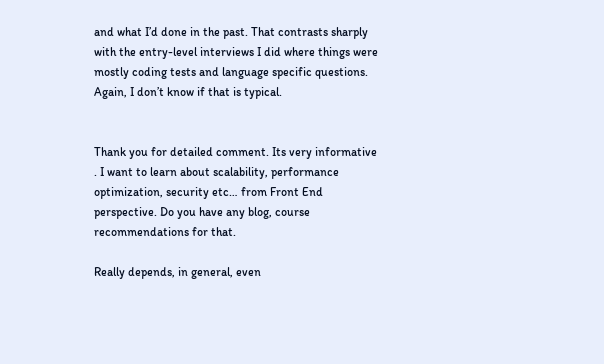and what I’d done in the past. That contrasts sharply with the entry-level interviews I did where things were mostly coding tests and language specific questions. Again, I don’t know if that is typical.


Thank you for detailed comment. Its very informative . I want to learn about scalability, performance optimization, security etc… from Front End perspective. Do you have any blog, course recommendations for that.

Really depends, in general, even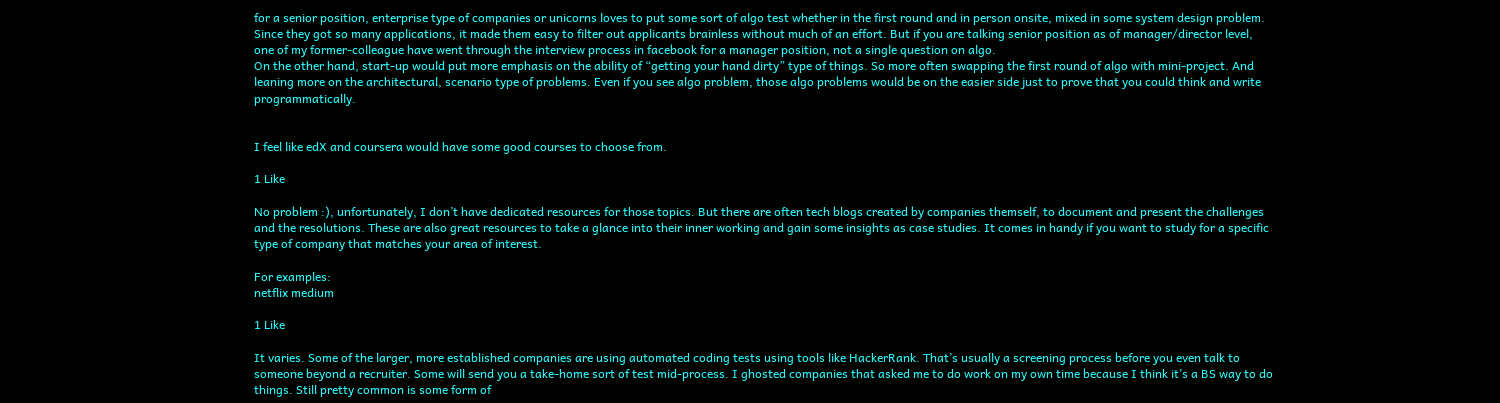for a senior position, enterprise type of companies or unicorns loves to put some sort of algo test whether in the first round and in person onsite, mixed in some system design problem. Since they got so many applications, it made them easy to filter out applicants brainless without much of an effort. But if you are talking senior position as of manager/director level, one of my former-colleague have went through the interview process in facebook for a manager position, not a single question on algo.
On the other hand, start-up would put more emphasis on the ability of “getting your hand dirty” type of things. So more often swapping the first round of algo with mini-project. And leaning more on the architectural, scenario type of problems. Even if you see algo problem, those algo problems would be on the easier side just to prove that you could think and write programmatically.


I feel like edX and coursera would have some good courses to choose from.

1 Like

No problem :), unfortunately, I don’t have dedicated resources for those topics. But there are often tech blogs created by companies themself, to document and present the challenges and the resolutions. These are also great resources to take a glance into their inner working and gain some insights as case studies. It comes in handy if you want to study for a specific type of company that matches your area of interest.

For examples:
netflix medium

1 Like

It varies. Some of the larger, more established companies are using automated coding tests using tools like HackerRank. That’s usually a screening process before you even talk to someone beyond a recruiter. Some will send you a take-home sort of test mid-process. I ghosted companies that asked me to do work on my own time because I think it’s a BS way to do things. Still pretty common is some form of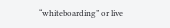“whiteboarding” or live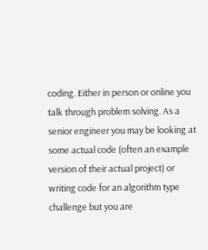coding. Either in person or online you talk through problem solving. As a senior engineer you may be looking at some actual code (often an example version of their actual project) or writing code for an algorithm type challenge but you are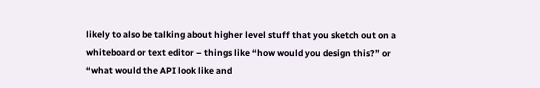likely to also be talking about higher level stuff that you sketch out on a whiteboard or text editor – things like “how would you design this?” or “what would the API look like and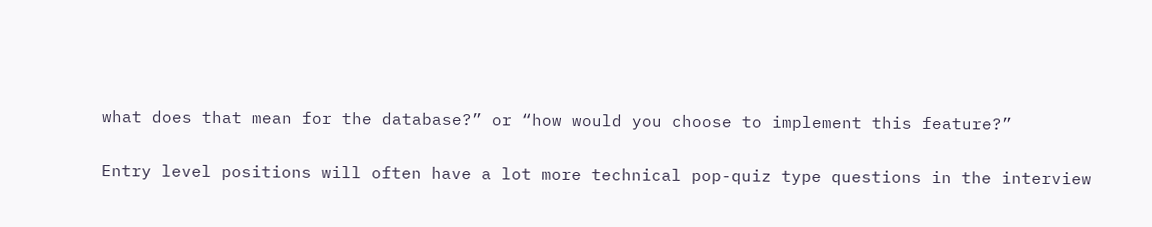what does that mean for the database?” or “how would you choose to implement this feature?”

Entry level positions will often have a lot more technical pop-quiz type questions in the interview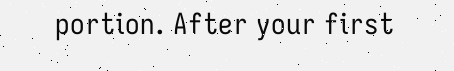portion. After your first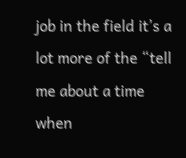job in the field it’s a lot more of the “tell me about a time when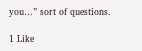you…” sort of questions.

1 Like